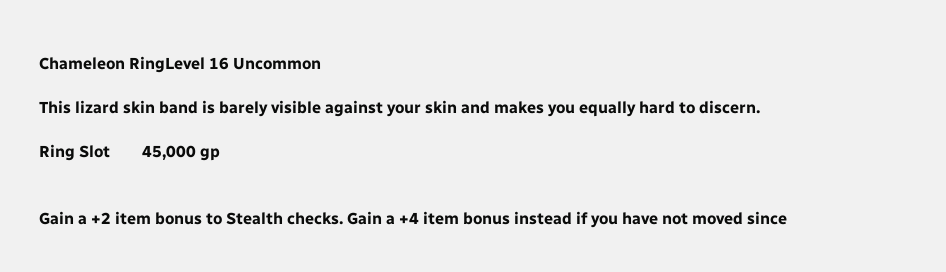Chameleon RingLevel 16 Uncommon

This lizard skin band is barely visible against your skin and makes you equally hard to discern.

Ring Slot        45,000 gp


Gain a +2 item bonus to Stealth checks. Gain a +4 item bonus instead if you have not moved since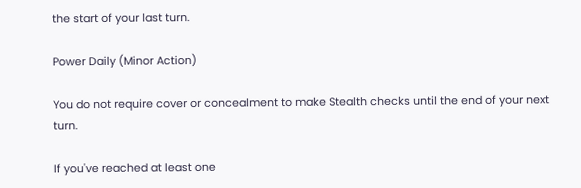the start of your last turn.

Power Daily (Minor Action)

You do not require cover or concealment to make Stealth checks until the end of your next turn.

If you've reached at least one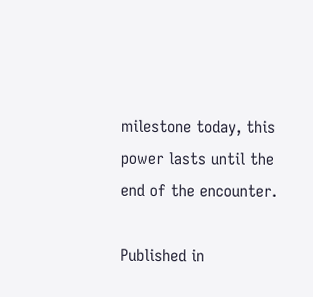milestone today, this power lasts until the end of the encounter.

Published in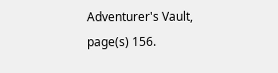Adventurer's Vault, page(s) 156.